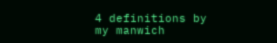4 definitions by my manwich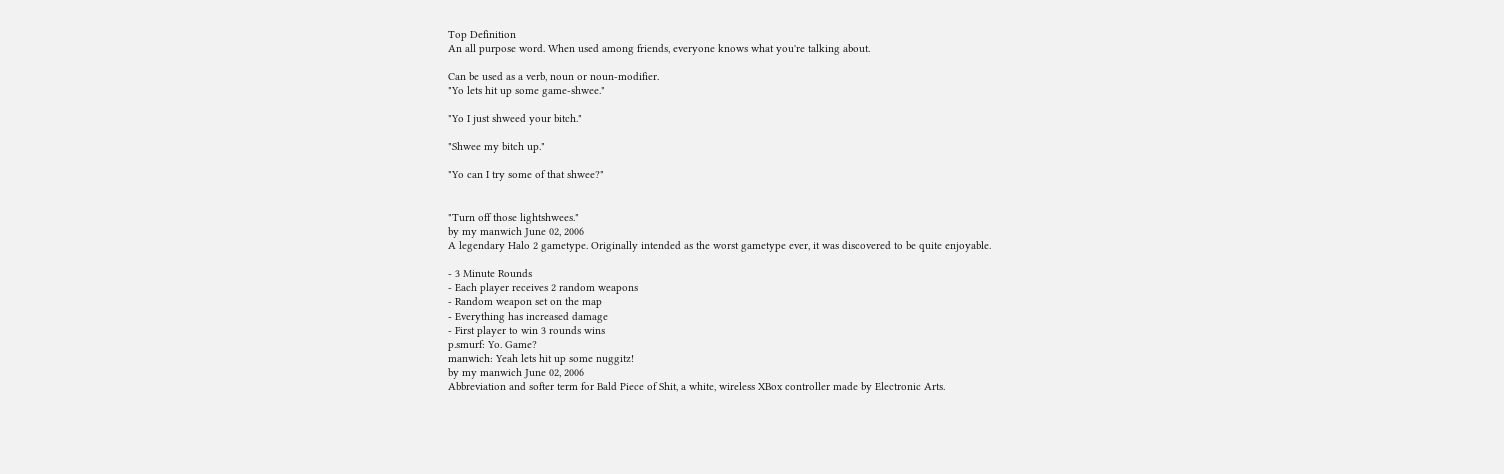Top Definition
An all purpose word. When used among friends, everyone knows what you're talking about.

Can be used as a verb, noun or noun-modifier.
"Yo lets hit up some game-shwee."

"Yo I just shweed your bitch."

"Shwee my bitch up."

"Yo can I try some of that shwee?"


"Turn off those lightshwees."
by my manwich June 02, 2006
A legendary Halo 2 gametype. Originally intended as the worst gametype ever, it was discovered to be quite enjoyable.

- 3 Minute Rounds
- Each player receives 2 random weapons
- Random weapon set on the map
- Everything has increased damage
- First player to win 3 rounds wins
p.smurf: Yo. Game?
manwich: Yeah lets hit up some nuggitz!
by my manwich June 02, 2006
Abbreviation and softer term for Bald Piece of Shit, a white, wireless XBox controller made by Electronic Arts.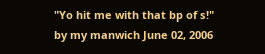"Yo hit me with that bp of s!"
by my manwich June 02, 2006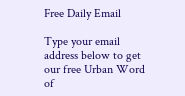Free Daily Email

Type your email address below to get our free Urban Word of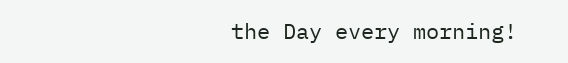the Day every morning!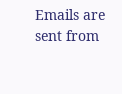Emails are sent from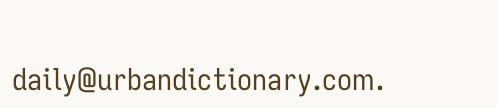daily@urbandictionary.com.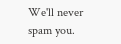We'll never spam you.